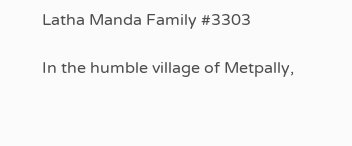Latha Manda Family #3303

In the humble village of Metpally,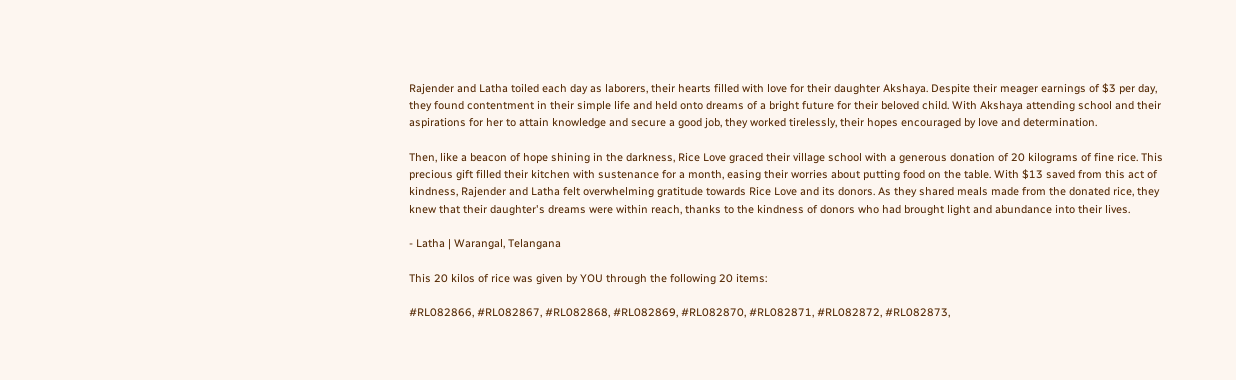Rajender and Latha toiled each day as laborers, their hearts filled with love for their daughter Akshaya. Despite their meager earnings of $3 per day, they found contentment in their simple life and held onto dreams of a bright future for their beloved child. With Akshaya attending school and their aspirations for her to attain knowledge and secure a good job, they worked tirelessly, their hopes encouraged by love and determination.

Then, like a beacon of hope shining in the darkness, Rice Love graced their village school with a generous donation of 20 kilograms of fine rice. This precious gift filled their kitchen with sustenance for a month, easing their worries about putting food on the table. With $13 saved from this act of kindness, Rajender and Latha felt overwhelming gratitude towards Rice Love and its donors. As they shared meals made from the donated rice, they knew that their daughter's dreams were within reach, thanks to the kindness of donors who had brought light and abundance into their lives.

- Latha | Warangal, Telangana

This 20 kilos of rice was given by YOU through the following 20 items:

#RL082866, #RL082867, #RL082868, #RL082869, #RL082870, #RL082871, #RL082872, #RL082873,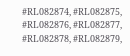#RL082874, #RL082875, #RL082876, #RL082877, #RL082878, #RL082879,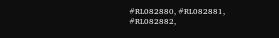#RL082880, #RL082881, #RL082882,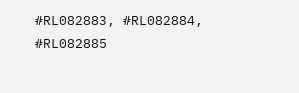#RL082883, #RL082884, #RL082885